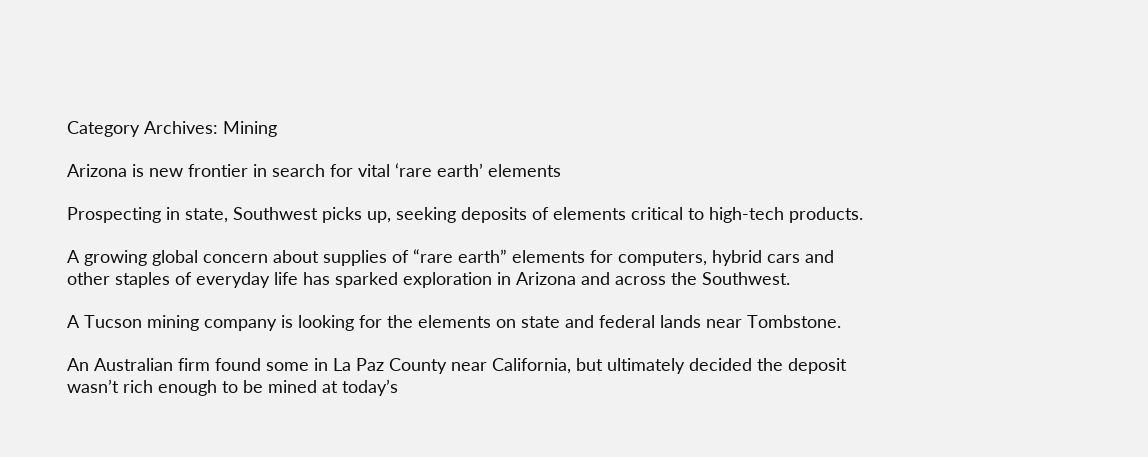Category Archives: Mining

Arizona is new frontier in search for vital ‘rare earth’ elements

Prospecting in state, Southwest picks up, seeking deposits of elements critical to high-tech products.

A growing global concern about supplies of “rare earth” elements for computers, hybrid cars and other staples of everyday life has sparked exploration in Arizona and across the Southwest.

A Tucson mining company is looking for the elements on state and federal lands near Tombstone.

An Australian firm found some in La Paz County near California, but ultimately decided the deposit wasn’t rich enough to be mined at today’s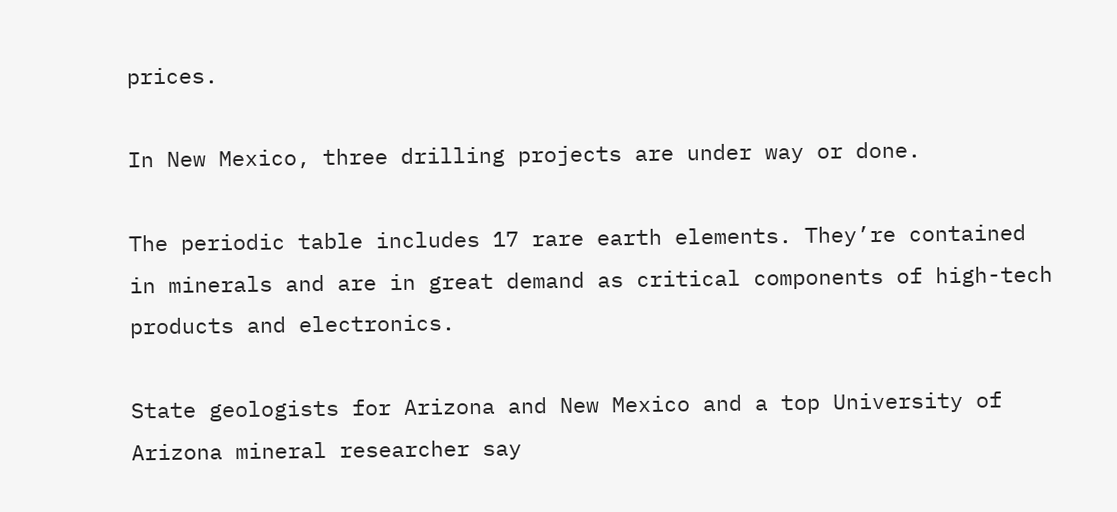prices.

In New Mexico, three drilling projects are under way or done.

The periodic table includes 17 rare earth elements. They’re contained in minerals and are in great demand as critical components of high-tech products and electronics.

State geologists for Arizona and New Mexico and a top University of Arizona mineral researcher say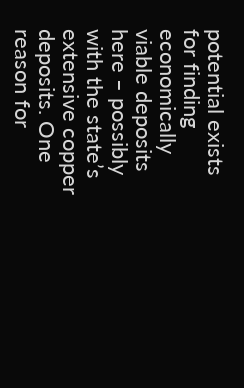potential exists for finding economically viable deposits here – possibly with the state’s extensive copper deposits. One reason for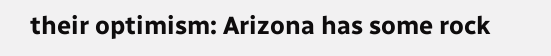their optimism: Arizona has some rock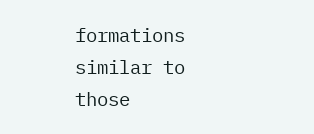formations similar to those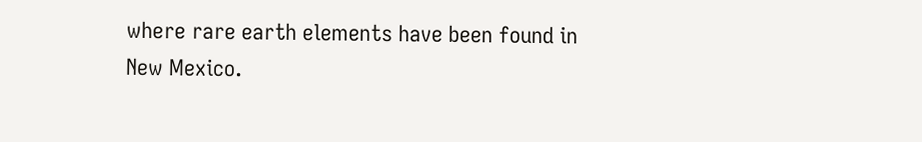where rare earth elements have been found in New Mexico.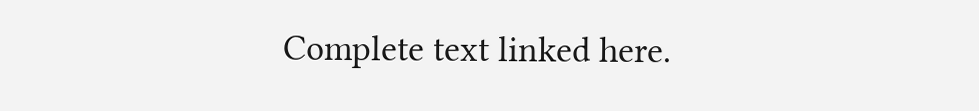Complete text linked here.